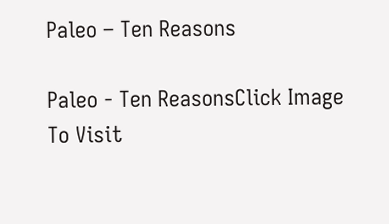Paleo – Ten Reasons

Paleo - Ten ReasonsClick Image To Visit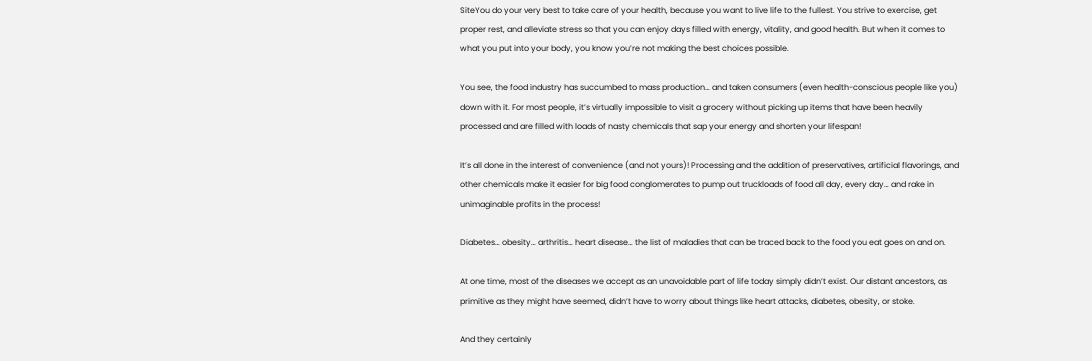SiteYou do your very best to take care of your health, because you want to live life to the fullest. You strive to exercise, get proper rest, and alleviate stress so that you can enjoy days filled with energy, vitality, and good health. But when it comes to what you put into your body, you know you’re not making the best choices possible.

You see, the food industry has succumbed to mass production… and taken consumers (even health-conscious people like you) down with it. For most people, it’s virtually impossible to visit a grocery without picking up items that have been heavily processed and are filled with loads of nasty chemicals that sap your energy and shorten your lifespan!

It’s all done in the interest of convenience (and not yours)! Processing and the addition of preservatives, artificial flavorings, and other chemicals make it easier for big food conglomerates to pump out truckloads of food all day, every day… and rake in unimaginable profits in the process!

Diabetes… obesity… arthritis… heart disease… the list of maladies that can be traced back to the food you eat goes on and on.

At one time, most of the diseases we accept as an unavoidable part of life today simply didn’t exist. Our distant ancestors, as primitive as they might have seemed, didn’t have to worry about things like heart attacks, diabetes, obesity, or stoke.

And they certainly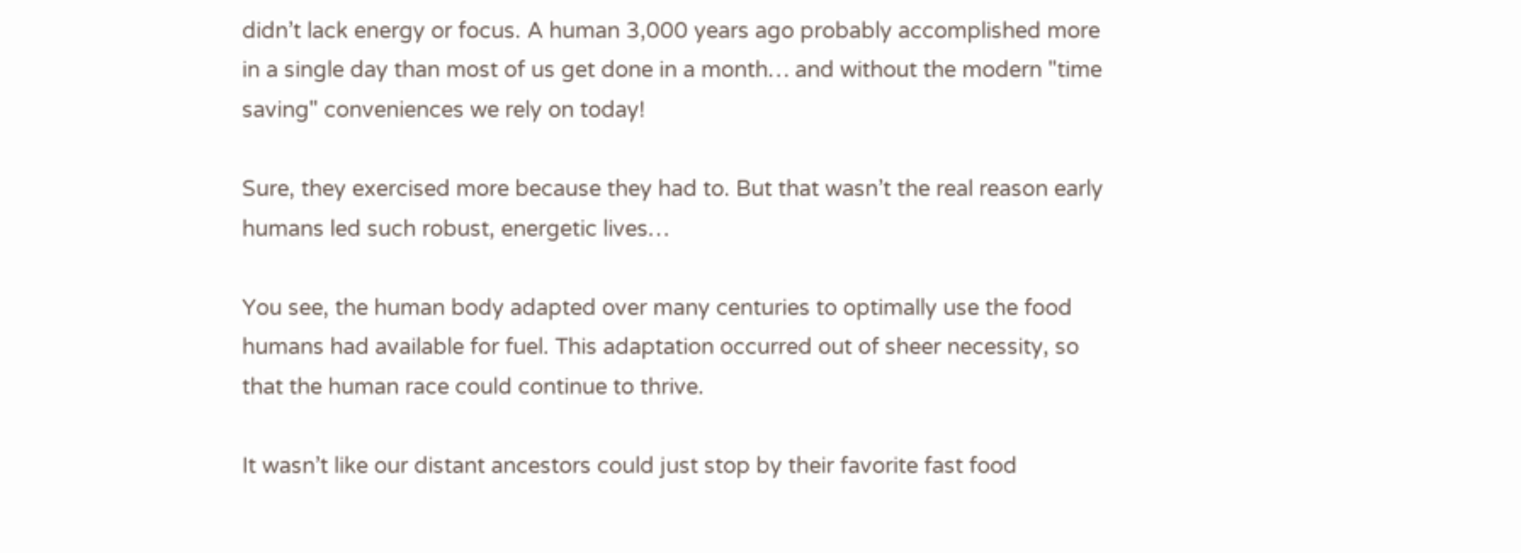didn’t lack energy or focus. A human 3,000 years ago probably accomplished more in a single day than most of us get done in a month… and without the modern "time saving" conveniences we rely on today!

Sure, they exercised more because they had to. But that wasn’t the real reason early humans led such robust, energetic lives…

You see, the human body adapted over many centuries to optimally use the food humans had available for fuel. This adaptation occurred out of sheer necessity, so that the human race could continue to thrive.

It wasn’t like our distant ancestors could just stop by their favorite fast food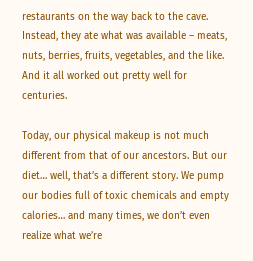restaurants on the way back to the cave. Instead, they ate what was available – meats, nuts, berries, fruits, vegetables, and the like. And it all worked out pretty well for centuries.

Today, our physical makeup is not much different from that of our ancestors. But our diet… well, that’s a different story. We pump our bodies full of toxic chemicals and empty calories… and many times, we don’t even realize what we’re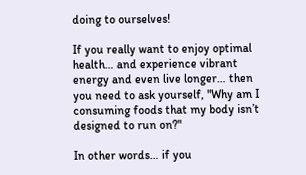doing to ourselves!

If you really want to enjoy optimal health… and experience vibrant energy and even live longer… then you need to ask yourself, "Why am I consuming foods that my body isn’t designed to run on?"

In other words… if you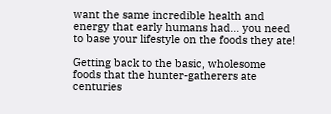want the same incredible health and energy that early humans had… you need to base your lifestyle on the foods they ate!

Getting back to the basic, wholesome foods that the hunter-gatherers ate centuries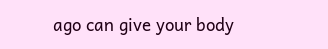ago can give your body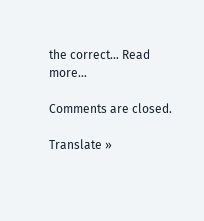the correct… Read more…

Comments are closed.

Translate »